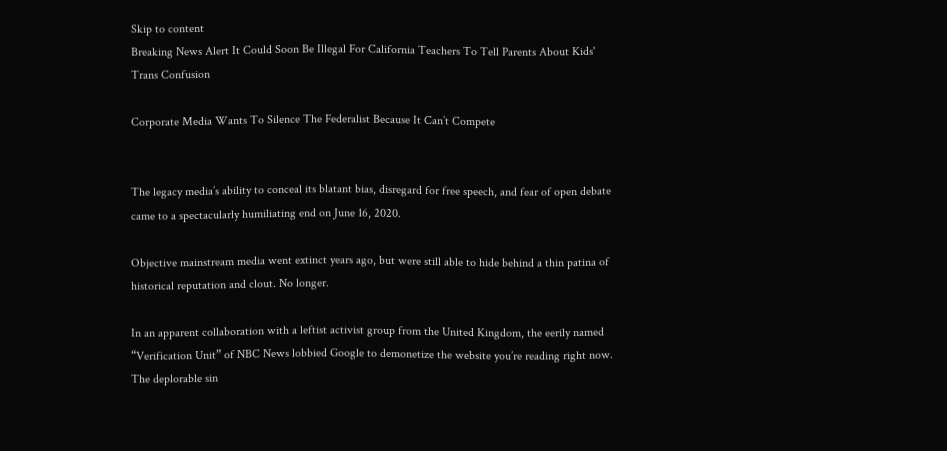Skip to content
Breaking News Alert It Could Soon Be Illegal For California Teachers To Tell Parents About Kids' Trans Confusion

Corporate Media Wants To Silence The Federalist Because It Can’t Compete


The legacy media’s ability to conceal its blatant bias, disregard for free speech, and fear of open debate came to a spectacularly humiliating end on June 16, 2020.

Objective mainstream media went extinct years ago, but were still able to hide behind a thin patina of historical reputation and clout. No longer.

In an apparent collaboration with a leftist activist group from the United Kingdom, the eerily named “Verification Unit” of NBC News lobbied Google to demonetize the website you’re reading right now. The deplorable sin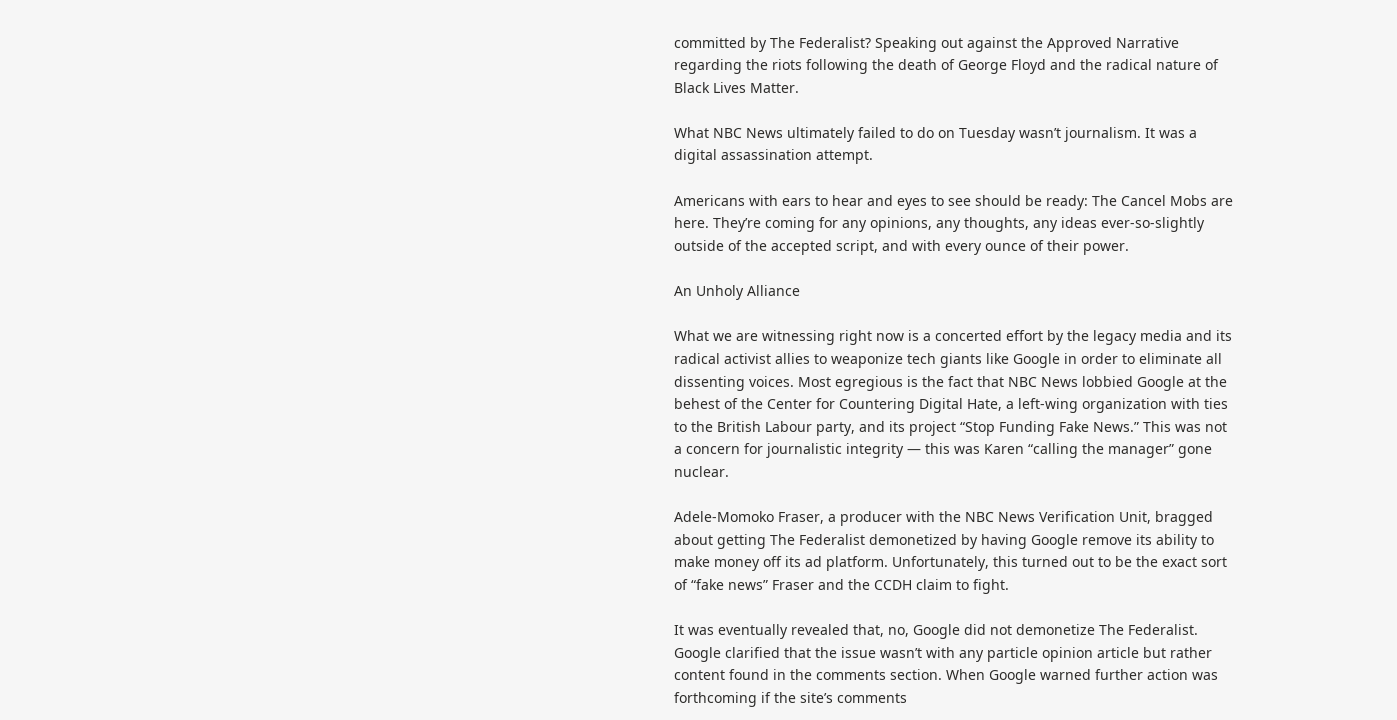committed by The Federalist? Speaking out against the Approved Narrative regarding the riots following the death of George Floyd and the radical nature of Black Lives Matter.

What NBC News ultimately failed to do on Tuesday wasn’t journalism. It was a digital assassination attempt.

Americans with ears to hear and eyes to see should be ready: The Cancel Mobs are here. They’re coming for any opinions, any thoughts, any ideas ever-so-slightly outside of the accepted script, and with every ounce of their power.

An Unholy Alliance

What we are witnessing right now is a concerted effort by the legacy media and its radical activist allies to weaponize tech giants like Google in order to eliminate all dissenting voices. Most egregious is the fact that NBC News lobbied Google at the behest of the Center for Countering Digital Hate, a left-wing organization with ties to the British Labour party, and its project “Stop Funding Fake News.” This was not a concern for journalistic integrity — this was Karen “calling the manager” gone nuclear.

Adele-Momoko Fraser, a producer with the NBC News Verification Unit, bragged about getting The Federalist demonetized by having Google remove its ability to make money off its ad platform. Unfortunately, this turned out to be the exact sort of “fake news” Fraser and the CCDH claim to fight.

It was eventually revealed that, no, Google did not demonetize The Federalist. Google clarified that the issue wasn’t with any particle opinion article but rather content found in the comments section. When Google warned further action was forthcoming if the site’s comments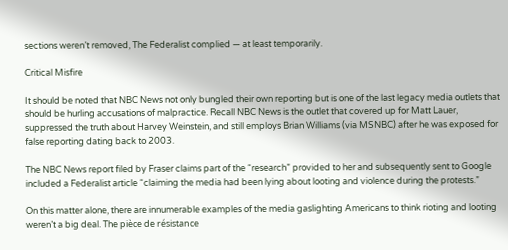sections weren’t removed, The Federalist complied — at least temporarily.

Critical Misfire

It should be noted that NBC News not only bungled their own reporting but is one of the last legacy media outlets that should be hurling accusations of malpractice. Recall NBC News is the outlet that covered up for Matt Lauer, suppressed the truth about Harvey Weinstein, and still employs Brian Williams (via MSNBC) after he was exposed for false reporting dating back to 2003.

The NBC News report filed by Fraser claims part of the “research” provided to her and subsequently sent to Google included a Federalist article “claiming the media had been lying about looting and violence during the protests.”

On this matter alone, there are innumerable examples of the media gaslighting Americans to think rioting and looting weren’t a big deal. The pièce de résistance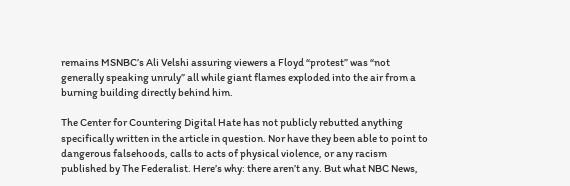remains MSNBC’s Ali Velshi assuring viewers a Floyd “protest” was “not generally speaking unruly” all while giant flames exploded into the air from a burning building directly behind him.

The Center for Countering Digital Hate has not publicly rebutted anything specifically written in the article in question. Nor have they been able to point to dangerous falsehoods, calls to acts of physical violence, or any racism published by The Federalist. Here’s why: there aren’t any. But what NBC News,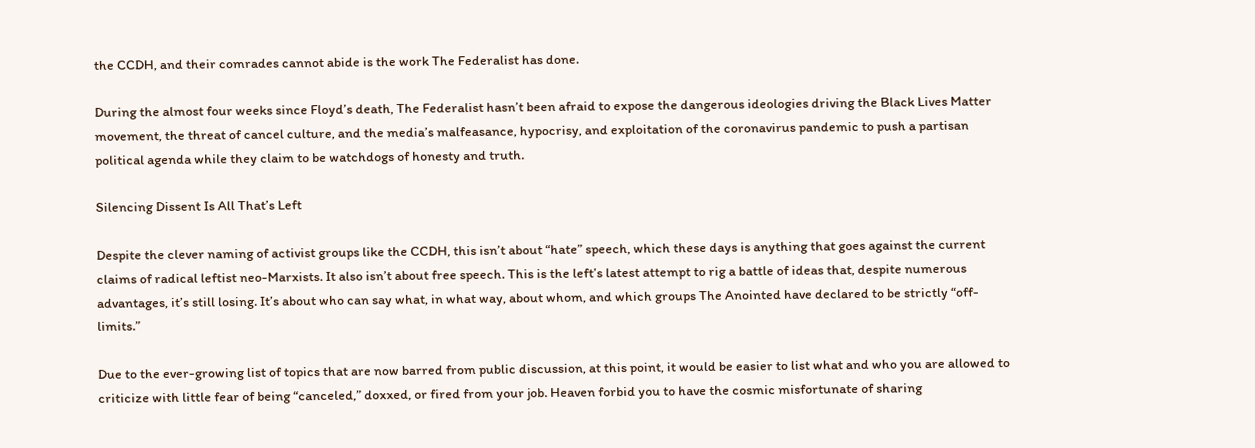the CCDH, and their comrades cannot abide is the work The Federalist has done.

During the almost four weeks since Floyd’s death, The Federalist hasn’t been afraid to expose the dangerous ideologies driving the Black Lives Matter movement, the threat of cancel culture, and the media’s malfeasance, hypocrisy, and exploitation of the coronavirus pandemic to push a partisan political agenda while they claim to be watchdogs of honesty and truth.

Silencing Dissent Is All That’s Left

Despite the clever naming of activist groups like the CCDH, this isn’t about “hate” speech, which these days is anything that goes against the current claims of radical leftist neo-Marxists. It also isn’t about free speech. This is the left’s latest attempt to rig a battle of ideas that, despite numerous advantages, it’s still losing. It’s about who can say what, in what way, about whom, and which groups The Anointed have declared to be strictly “off-limits.”

Due to the ever-growing list of topics that are now barred from public discussion, at this point, it would be easier to list what and who you are allowed to criticize with little fear of being “canceled,” doxxed, or fired from your job. Heaven forbid you to have the cosmic misfortunate of sharing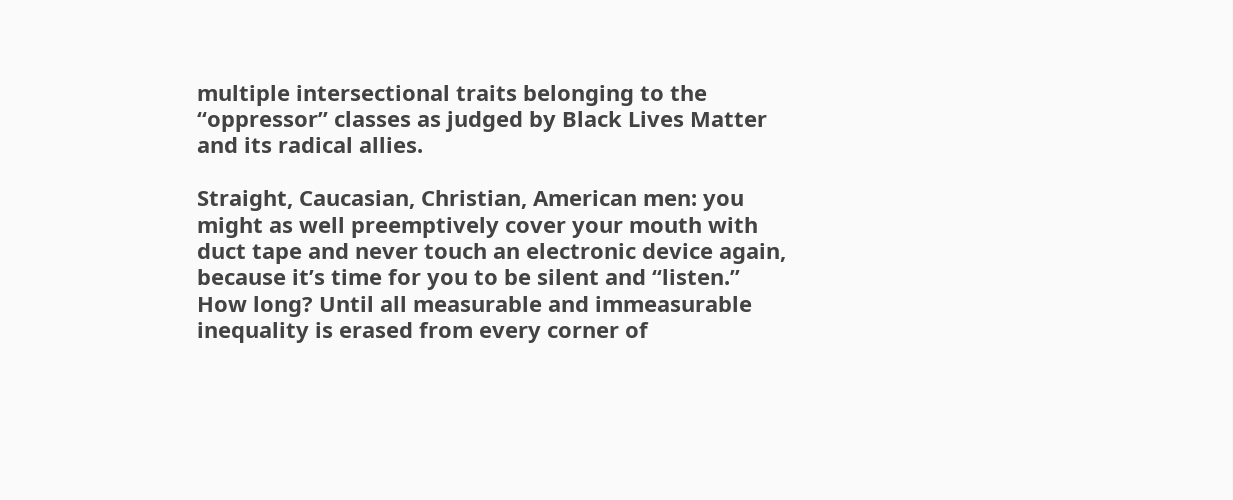multiple intersectional traits belonging to the “oppressor” classes as judged by Black Lives Matter and its radical allies.

Straight, Caucasian, Christian, American men: you might as well preemptively cover your mouth with duct tape and never touch an electronic device again, because it’s time for you to be silent and “listen.” How long? Until all measurable and immeasurable inequality is erased from every corner of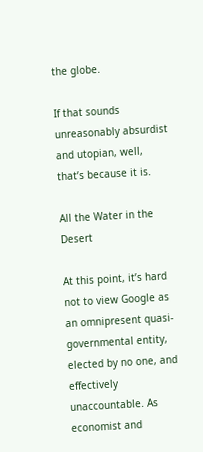the globe.

If that sounds unreasonably absurdist and utopian, well, that’s because it is.

All the Water in the Desert

At this point, it’s hard not to view Google as an omnipresent quasi-governmental entity, elected by no one, and effectively unaccountable. As economist and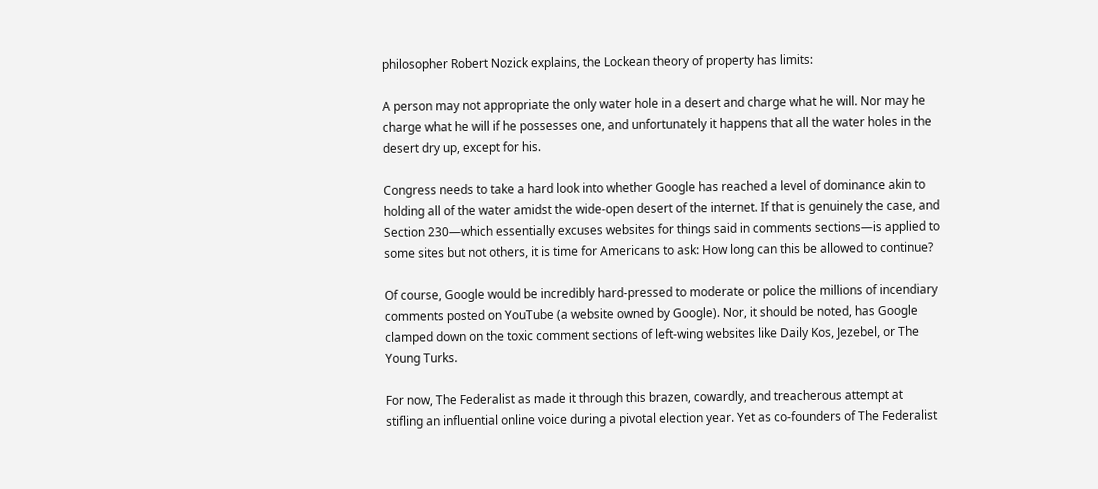philosopher Robert Nozick explains, the Lockean theory of property has limits:

A person may not appropriate the only water hole in a desert and charge what he will. Nor may he charge what he will if he possesses one, and unfortunately it happens that all the water holes in the desert dry up, except for his.

Congress needs to take a hard look into whether Google has reached a level of dominance akin to holding all of the water amidst the wide-open desert of the internet. If that is genuinely the case, and Section 230—which essentially excuses websites for things said in comments sections—is applied to some sites but not others, it is time for Americans to ask: How long can this be allowed to continue?

Of course, Google would be incredibly hard-pressed to moderate or police the millions of incendiary comments posted on YouTube (a website owned by Google). Nor, it should be noted, has Google clamped down on the toxic comment sections of left-wing websites like Daily Kos, Jezebel, or The Young Turks.

For now, The Federalist as made it through this brazen, cowardly, and treacherous attempt at stifling an influential online voice during a pivotal election year. Yet as co-founders of The Federalist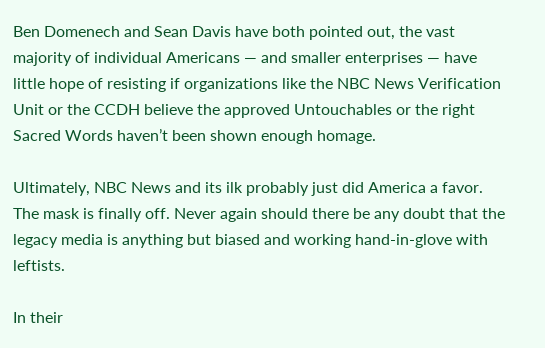Ben Domenech and Sean Davis have both pointed out, the vast majority of individual Americans — and smaller enterprises — have little hope of resisting if organizations like the NBC News Verification Unit or the CCDH believe the approved Untouchables or the right Sacred Words haven’t been shown enough homage.

Ultimately, NBC News and its ilk probably just did America a favor. The mask is finally off. Never again should there be any doubt that the legacy media is anything but biased and working hand-in-glove with leftists.

In their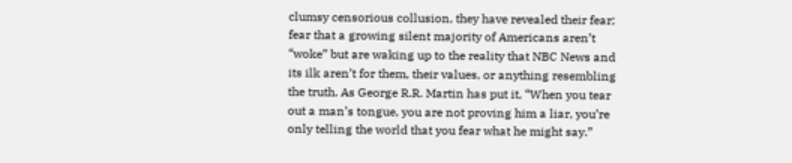clumsy censorious collusion, they have revealed their fear; fear that a growing silent majority of Americans aren’t “woke” but are waking up to the reality that NBC News and its ilk aren’t for them, their values, or anything resembling the truth. As George R.R. Martin has put it, “When you tear out a man’s tongue, you are not proving him a liar, you’re only telling the world that you fear what he might say.”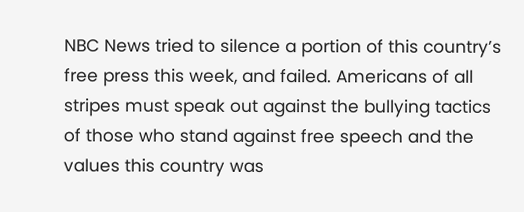NBC News tried to silence a portion of this country’s free press this week, and failed. Americans of all stripes must speak out against the bullying tactics of those who stand against free speech and the values this country was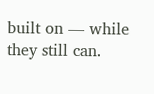built on — while they still can.